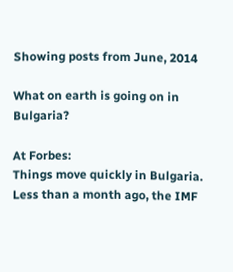Showing posts from June, 2014

What on earth is going on in Bulgaria?

At Forbes:
Things move quickly in Bulgaria. Less than a month ago, the IMF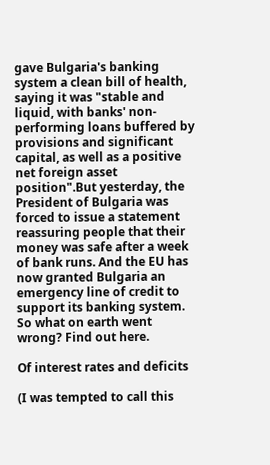gave Bulgaria's banking system a clean bill of health, saying it was "stable and liquid, with banks' non-performing loans buffered by provisions and significant capital, as well as a positive net foreign asset position".But yesterday, the President of Bulgaria was forced to issue a statement reassuring people that their money was safe after a week of bank runs. And the EU has now granted Bulgaria an emergency line of credit to support its banking system.
So what on earth went wrong? Find out here.

Of interest rates and deficits

(I was tempted to call this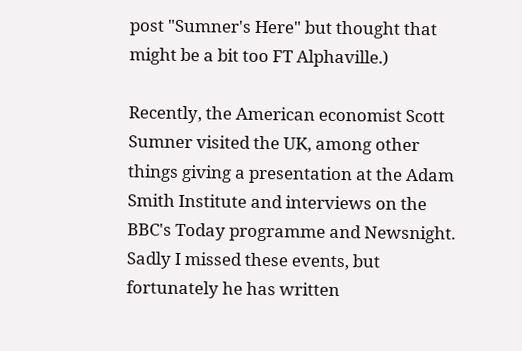post "Sumner's Here" but thought that might be a bit too FT Alphaville.)

Recently, the American economist Scott Sumner visited the UK, among other things giving a presentation at the Adam Smith Institute and interviews on the BBC's Today programme and Newsnight. Sadly I missed these events, but fortunately he has written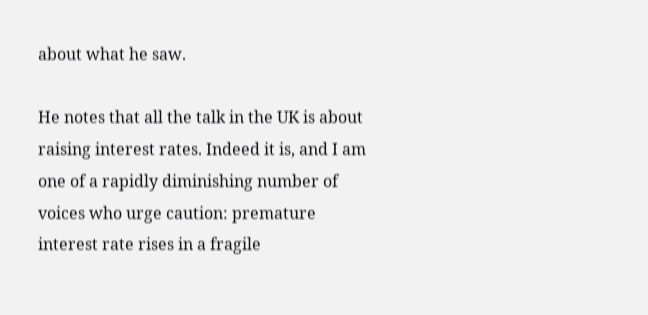about what he saw.

He notes that all the talk in the UK is about raising interest rates. Indeed it is, and I am one of a rapidly diminishing number of voices who urge caution: premature interest rate rises in a fragile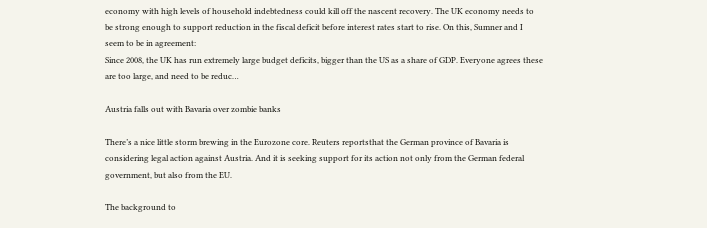economy with high levels of household indebtedness could kill off the nascent recovery. The UK economy needs to be strong enough to support reduction in the fiscal deficit before interest rates start to rise. On this, Sumner and I seem to be in agreement:
Since 2008, the UK has run extremely large budget deficits, bigger than the US as a share of GDP. Everyone agrees these are too large, and need to be reduc…

Austria falls out with Bavaria over zombie banks

There’s a nice little storm brewing in the Eurozone core. Reuters reportsthat the German province of Bavaria is considering legal action against Austria. And it is seeking support for its action not only from the German federal government, but also from the EU.

The background to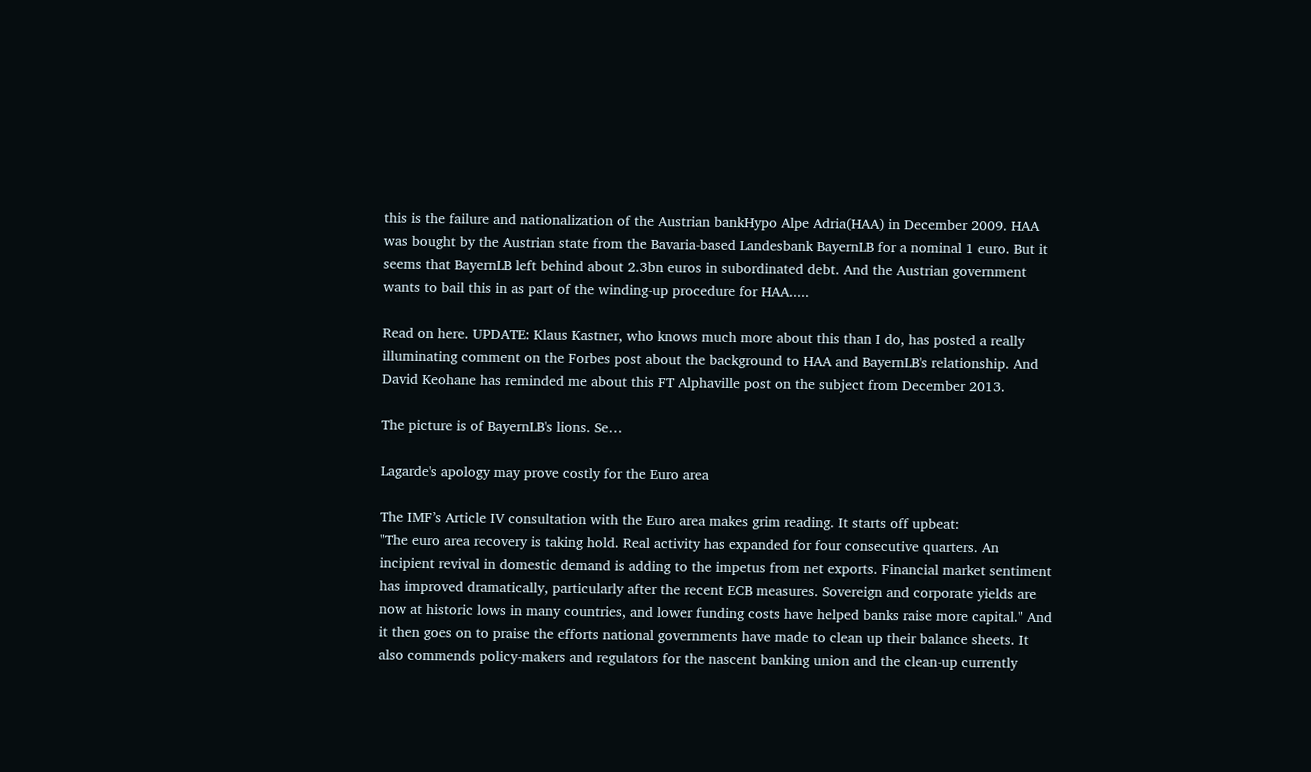this is the failure and nationalization of the Austrian bankHypo Alpe Adria(HAA) in December 2009. HAA was bought by the Austrian state from the Bavaria-based Landesbank BayernLB for a nominal 1 euro. But it seems that BayernLB left behind about 2.3bn euros in subordinated debt. And the Austrian government wants to bail this in as part of the winding-up procedure for HAA.....

Read on here. UPDATE: Klaus Kastner, who knows much more about this than I do, has posted a really illuminating comment on the Forbes post about the background to HAA and BayernLB's relationship. And David Keohane has reminded me about this FT Alphaville post on the subject from December 2013.

The picture is of BayernLB's lions. Se…

Lagarde's apology may prove costly for the Euro area

The IMF’s Article IV consultation with the Euro area makes grim reading. It starts off upbeat:
"The euro area recovery is taking hold. Real activity has expanded for four consecutive quarters. An incipient revival in domestic demand is adding to the impetus from net exports. Financial market sentiment has improved dramatically, particularly after the recent ECB measures. Sovereign and corporate yields are now at historic lows in many countries, and lower funding costs have helped banks raise more capital." And it then goes on to praise the efforts national governments have made to clean up their balance sheets. It also commends policy-makers and regulators for the nascent banking union and the clean-up currently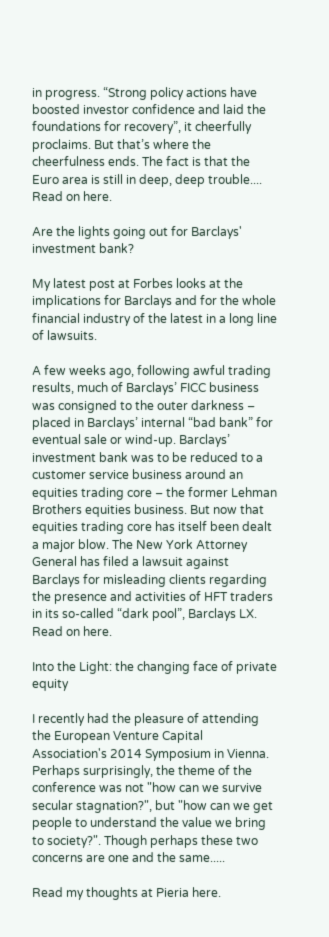in progress. “Strong policy actions have boosted investor confidence and laid the foundations for recovery”, it cheerfully proclaims. But that’s where the cheerfulness ends. The fact is that the Euro area is still in deep, deep trouble....
Read on here.

Are the lights going out for Barclays' investment bank?

My latest post at Forbes looks at the implications for Barclays and for the whole financial industry of the latest in a long line of lawsuits.

A few weeks ago, following awful trading results, much of Barclays’ FICC business was consigned to the outer darkness – placed in Barclays’ internal “bad bank” for eventual sale or wind-up. Barclays’ investment bank was to be reduced to a customer service business around an equities trading core – the former Lehman Brothers equities business. But now that equities trading core has itself been dealt a major blow. The New York Attorney General has filed a lawsuit against Barclays for misleading clients regarding the presence and activities of HFT traders in its so-called “dark pool”, Barclays LX. Read on here.

Into the Light: the changing face of private equity

I recently had the pleasure of attending the European Venture Capital Association's 2014 Symposium in Vienna. Perhaps surprisingly, the theme of the conference was not "how can we survive secular stagnation?", but "how can we get people to understand the value we bring to society?". Though perhaps these two concerns are one and the same.....

Read my thoughts at Pieria here.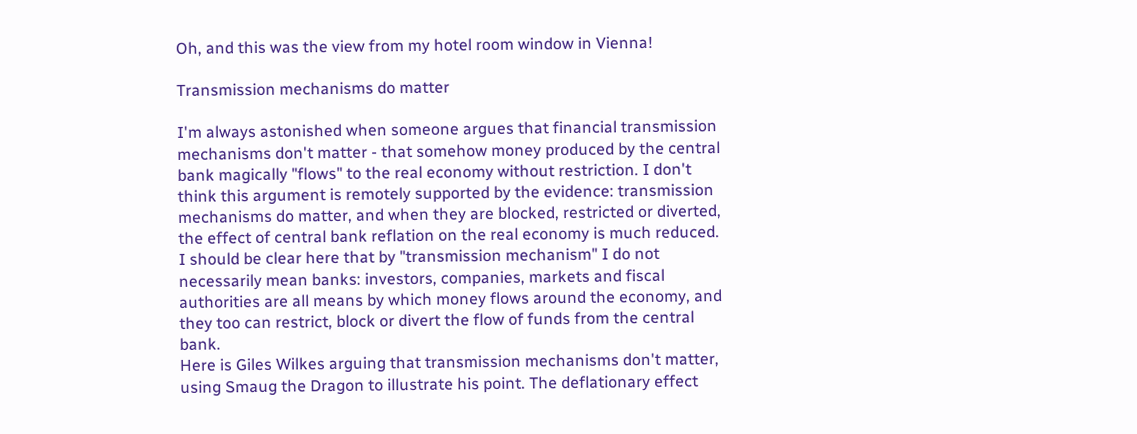Oh, and this was the view from my hotel room window in Vienna!

Transmission mechanisms do matter

I'm always astonished when someone argues that financial transmission mechanisms don't matter - that somehow money produced by the central bank magically "flows" to the real economy without restriction. I don't think this argument is remotely supported by the evidence: transmission mechanisms do matter, and when they are blocked, restricted or diverted, the effect of central bank reflation on the real economy is much reduced. I should be clear here that by "transmission mechanism" I do not necessarily mean banks: investors, companies, markets and fiscal authorities are all means by which money flows around the economy, and they too can restrict, block or divert the flow of funds from the central bank.
Here is Giles Wilkes arguing that transmission mechanisms don't matter, using Smaug the Dragon to illustrate his point. The deflationary effect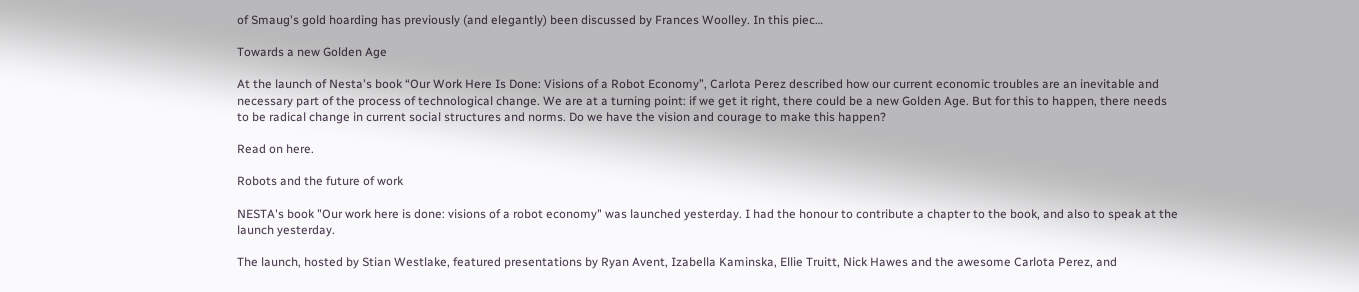of Smaug's gold hoarding has previously (and elegantly) been discussed by Frances Woolley. In this piec…

Towards a new Golden Age

At the launch of Nesta's book “Our Work Here Is Done: Visions of a Robot Economy”, Carlota Perez described how our current economic troubles are an inevitable and necessary part of the process of technological change. We are at a turning point: if we get it right, there could be a new Golden Age. But for this to happen, there needs to be radical change in current social structures and norms. Do we have the vision and courage to make this happen?

Read on here.

Robots and the future of work

NESTA's book "Our work here is done: visions of a robot economy" was launched yesterday. I had the honour to contribute a chapter to the book, and also to speak at the launch yesterday.

The launch, hosted by Stian Westlake, featured presentations by Ryan Avent, Izabella Kaminska, Ellie Truitt, Nick Hawes and the awesome Carlota Perez, and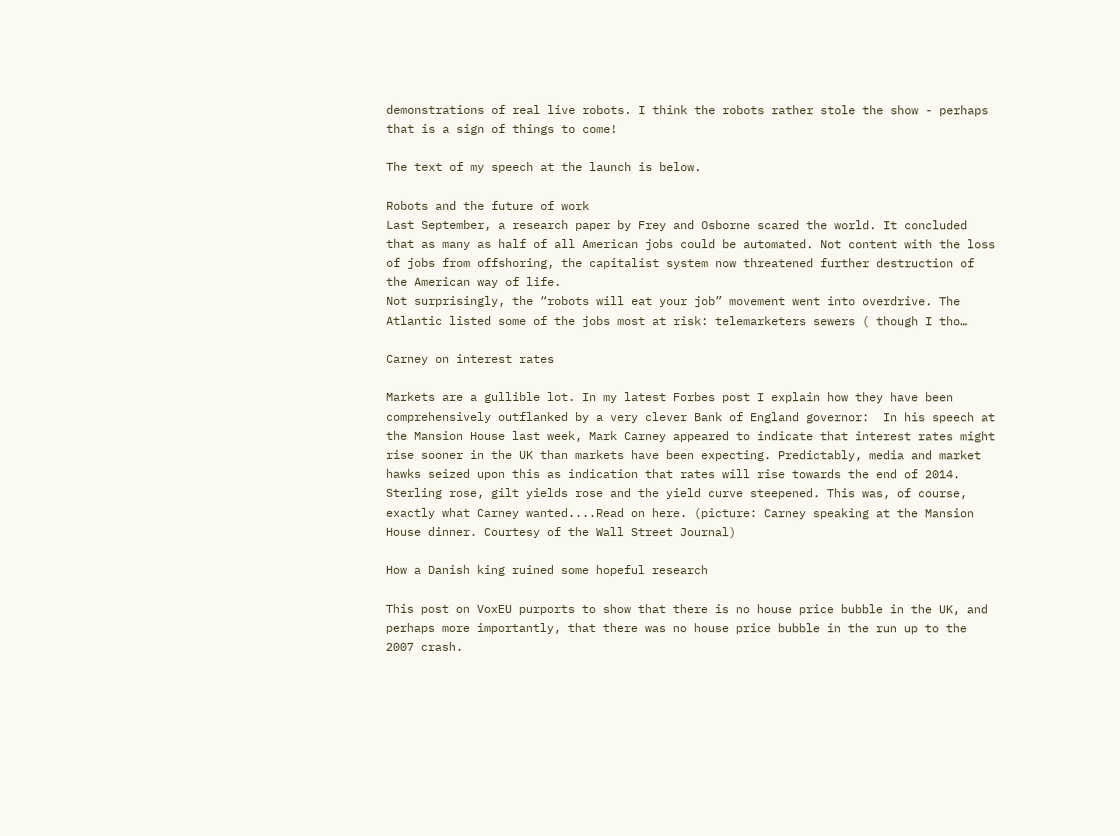demonstrations of real live robots. I think the robots rather stole the show - perhaps that is a sign of things to come!

The text of my speech at the launch is below.

Robots and the future of work
Last September, a research paper by Frey and Osborne scared the world. It concluded that as many as half of all American jobs could be automated. Not content with the loss of jobs from offshoring, the capitalist system now threatened further destruction of the American way of life.
Not surprisingly, the “robots will eat your job” movement went into overdrive. The Atlantic listed some of the jobs most at risk: telemarketers sewers ( though I tho…

Carney on interest rates

Markets are a gullible lot. In my latest Forbes post I explain how they have been comprehensively outflanked by a very clever Bank of England governor:  In his speech at the Mansion House last week, Mark Carney appeared to indicate that interest rates might rise sooner in the UK than markets have been expecting. Predictably, media and market hawks seized upon this as indication that rates will rise towards the end of 2014. Sterling rose, gilt yields rose and the yield curve steepened. This was, of course, exactly what Carney wanted....Read on here. (picture: Carney speaking at the Mansion House dinner. Courtesy of the Wall Street Journal)

How a Danish king ruined some hopeful research

This post on VoxEU purports to show that there is no house price bubble in the UK, and perhaps more importantly, that there was no house price bubble in the run up to the 2007 crash.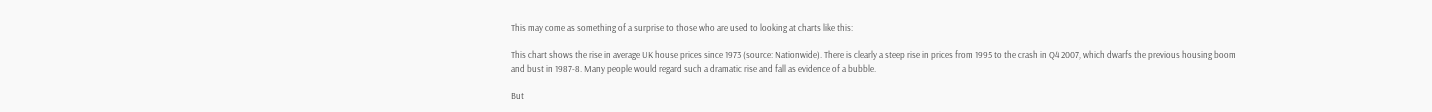This may come as something of a surprise to those who are used to looking at charts like this:

This chart shows the rise in average UK house prices since 1973 (source: Nationwide). There is clearly a steep rise in prices from 1995 to the crash in Q4 2007, which dwarfs the previous housing boom and bust in 1987-8. Many people would regard such a dramatic rise and fall as evidence of a bubble.

But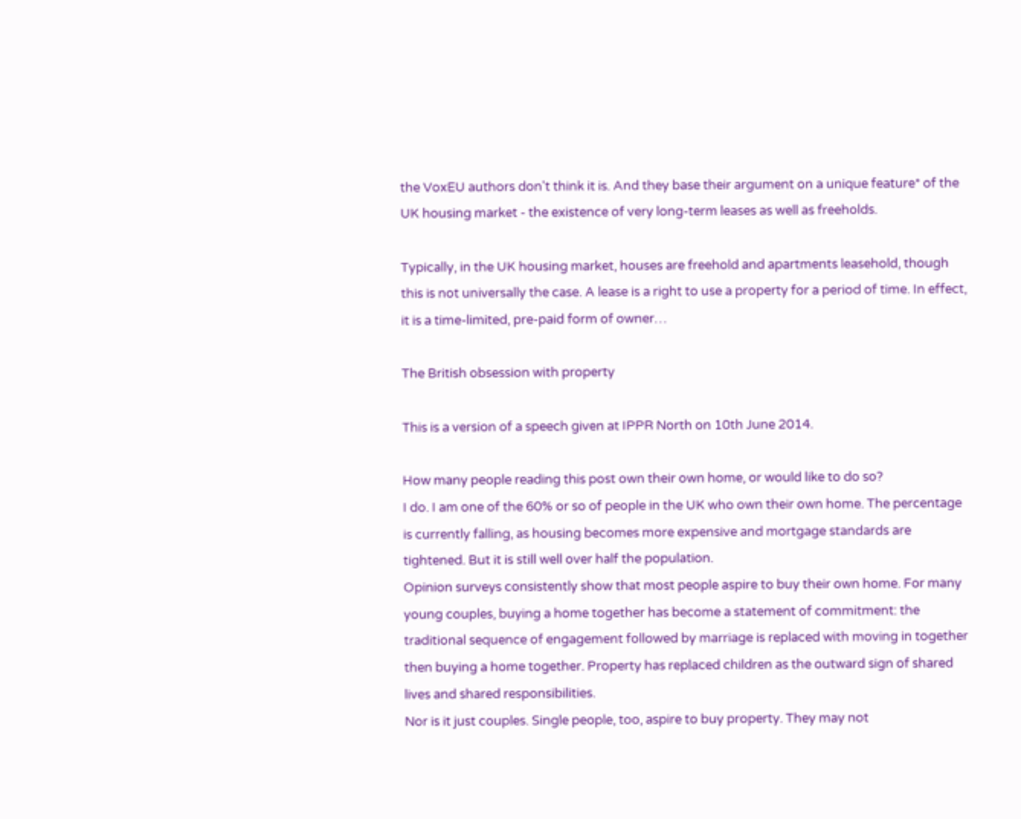the VoxEU authors don't think it is. And they base their argument on a unique feature* of the UK housing market - the existence of very long-term leases as well as freeholds.

Typically, in the UK housing market, houses are freehold and apartments leasehold, though this is not universally the case. A lease is a right to use a property for a period of time. In effect, it is a time-limited, pre-paid form of owner…

The British obsession with property

This is a version of a speech given at IPPR North on 10th June 2014.

How many people reading this post own their own home, or would like to do so?
I do. I am one of the 60% or so of people in the UK who own their own home. The percentage is currently falling, as housing becomes more expensive and mortgage standards are tightened. But it is still well over half the population.
Opinion surveys consistently show that most people aspire to buy their own home. For many young couples, buying a home together has become a statement of commitment: the traditional sequence of engagement followed by marriage is replaced with moving in together then buying a home together. Property has replaced children as the outward sign of shared lives and shared responsibilities.
Nor is it just couples. Single people, too, aspire to buy property. They may not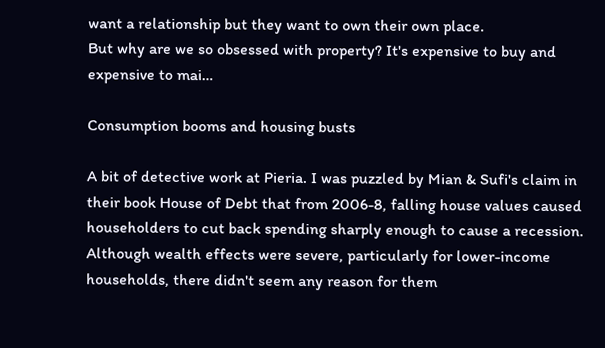want a relationship but they want to own their own place.
But why are we so obsessed with property? It's expensive to buy and expensive to mai…

Consumption booms and housing busts

A bit of detective work at Pieria. I was puzzled by Mian & Sufi's claim in their book House of Debt that from 2006-8, falling house values caused householders to cut back spending sharply enough to cause a recession. Although wealth effects were severe, particularly for lower-income households, there didn't seem any reason for them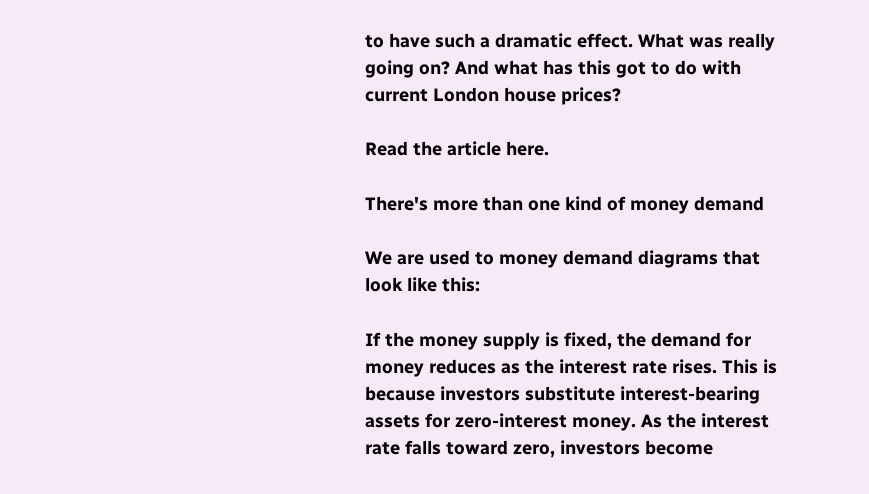to have such a dramatic effect. What was really going on? And what has this got to do with current London house prices?

Read the article here.

There's more than one kind of money demand

We are used to money demand diagrams that look like this:

If the money supply is fixed, the demand for money reduces as the interest rate rises. This is because investors substitute interest-bearing assets for zero-interest money. As the interest rate falls toward zero, investors become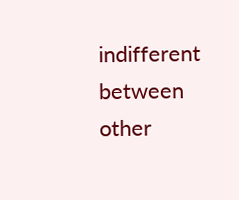indifferent between other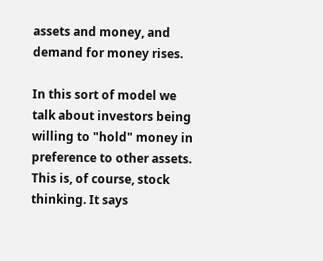assets and money, and demand for money rises.

In this sort of model we talk about investors being willing to "hold" money in preference to other assets. This is, of course, stock thinking. It says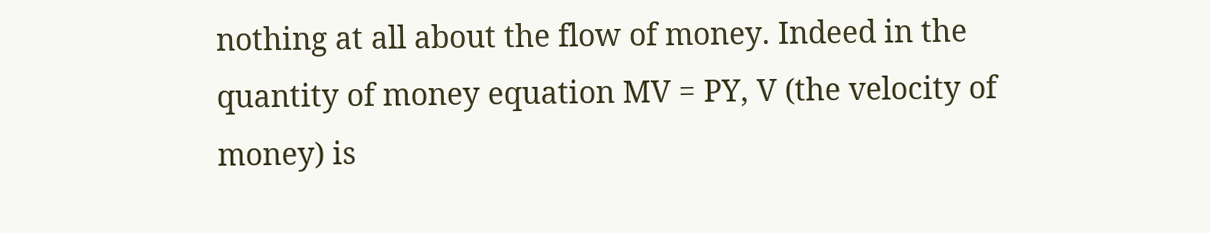nothing at all about the flow of money. Indeed in the quantity of money equation MV = PY, V (the velocity of money) is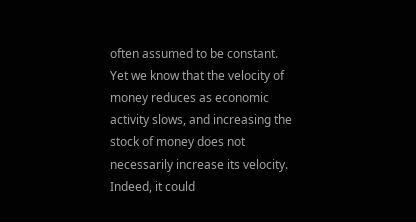often assumed to be constant. Yet we know that the velocity of money reduces as economic activity slows, and increasing the stock of money does not necessarily increase its velocity. Indeed, it could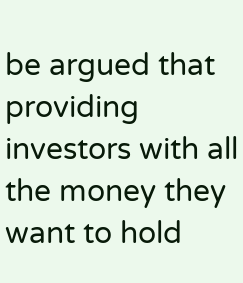be argued that providing investors with all the money they want to hold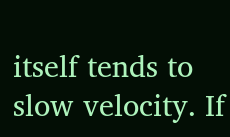itself tends to slow velocity. If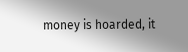money is hoarded, it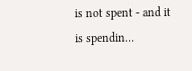is not spent - and it is spendin…